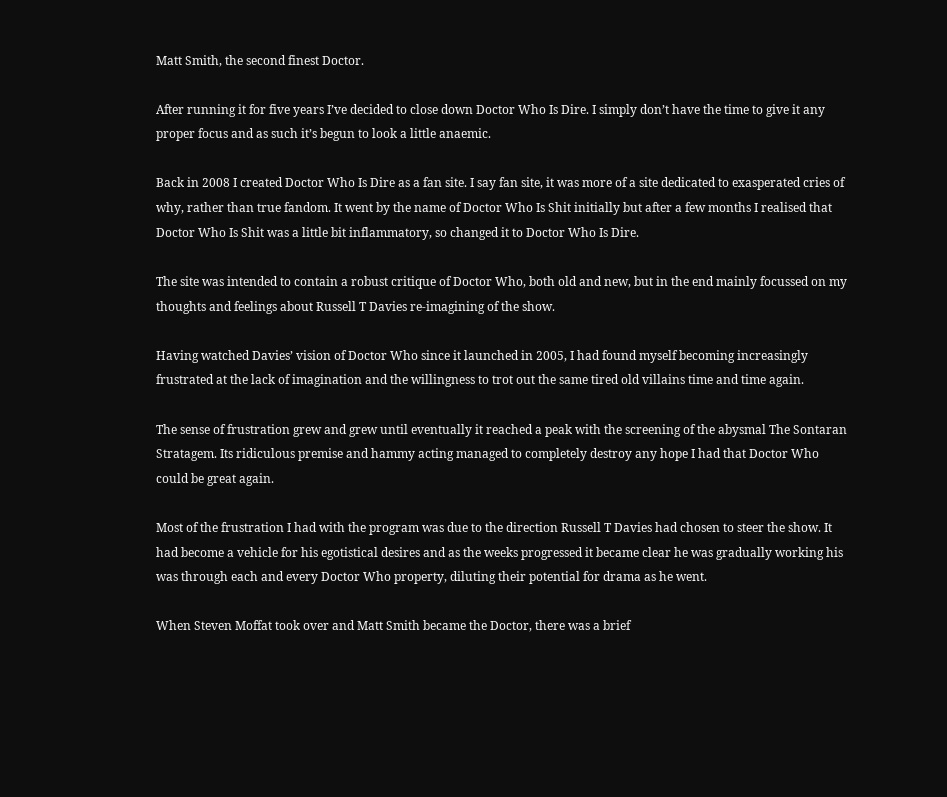Matt Smith, the second finest Doctor.

After running it for five years I’ve decided to close down Doctor Who Is Dire. I simply don’t have the time to give it any proper focus and as such it’s begun to look a little anaemic.

Back in 2008 I created Doctor Who Is Dire as a fan site. I say fan site, it was more of a site dedicated to exasperated cries of why, rather than true fandom. It went by the name of Doctor Who Is Shit initially but after a few months I realised that Doctor Who Is Shit was a little bit inflammatory, so changed it to Doctor Who Is Dire.

The site was intended to contain a robust critique of Doctor Who, both old and new, but in the end mainly focussed on my thoughts and feelings about Russell T Davies re-imagining of the show.

Having watched Davies’ vision of Doctor Who since it launched in 2005, I had found myself becoming increasingly frustrated at the lack of imagination and the willingness to trot out the same tired old villains time and time again.

The sense of frustration grew and grew until eventually it reached a peak with the screening of the abysmal The Sontaran Stratagem. Its ridiculous premise and hammy acting managed to completely destroy any hope I had that Doctor Who could be great again.

Most of the frustration I had with the program was due to the direction Russell T Davies had chosen to steer the show. It had become a vehicle for his egotistical desires and as the weeks progressed it became clear he was gradually working his was through each and every Doctor Who property, diluting their potential for drama as he went.

When Steven Moffat took over and Matt Smith became the Doctor, there was a brief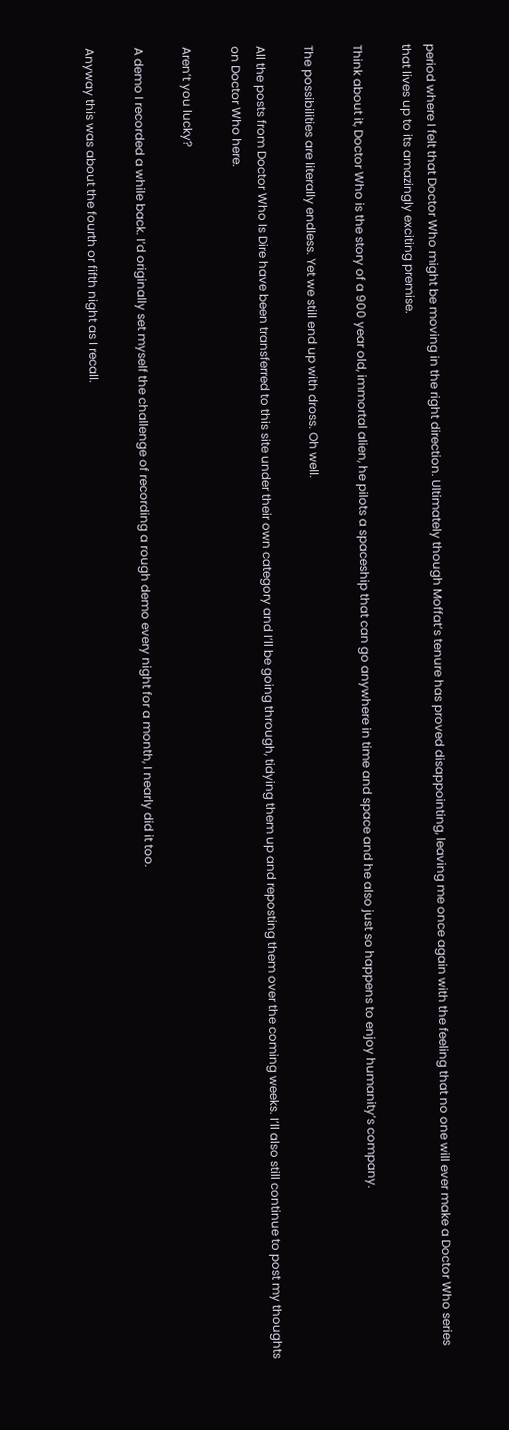period where I felt that Doctor Who might be moving in the right direction. Ultimately though Moffat’s tenure has proved disappointing, leaving me once again with the feeling that no one will ever make a Doctor Who series that lives up to its amazingly exciting premise.

Think about it, Doctor Who is the story of a 900 year old, immortal alien, he pilots a spaceship that can go anywhere in time and space and he also just so happens to enjoy humanity’s company.

The possibilities are literally endless. Yet we still end up with dross. Oh well.

All the posts from Doctor Who Is Dire have been transferred to this site under their own category and I’ll be going through, tidying them up and reposting them over the coming weeks. I’ll also still continue to post my thoughts on Doctor Who here.

Aren’t you lucky?

A demo I recorded a while back. I’d originally set myself the challenge of recording a rough demo every night for a month, I nearly did it too.

Anyway this was about the fourth or fifth night as I recall.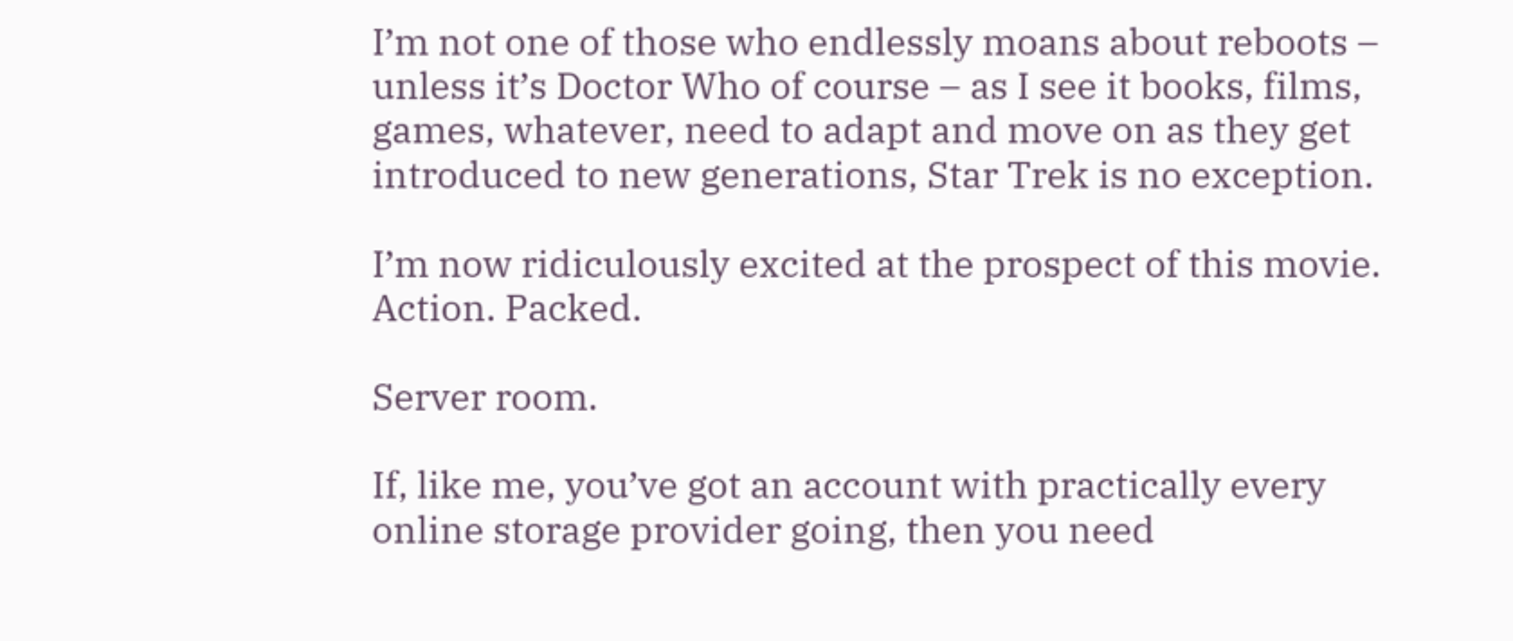I’m not one of those who endlessly moans about reboots – unless it’s Doctor Who of course – as I see it books, films, games, whatever, need to adapt and move on as they get introduced to new generations, Star Trek is no exception.

I’m now ridiculously excited at the prospect of this movie. Action. Packed.

Server room.

If, like me, you’ve got an account with practically every online storage provider going, then you need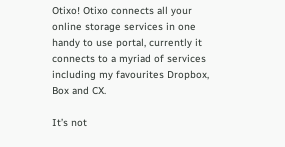Otixo! Otixo connects all your online storage services in one handy to use portal, currently it connects to a myriad of services including my favourites Dropbox, Box and CX.

It’s not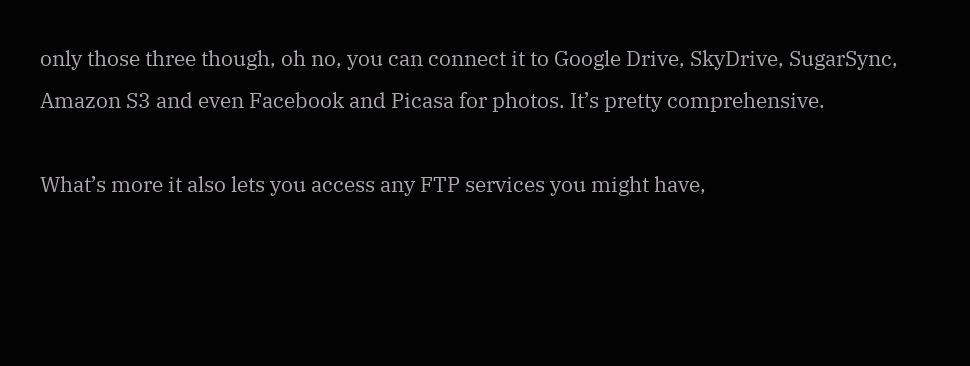only those three though, oh no, you can connect it to Google Drive, SkyDrive, SugarSync, Amazon S3 and even Facebook and Picasa for photos. It’s pretty comprehensive.

What’s more it also lets you access any FTP services you might have,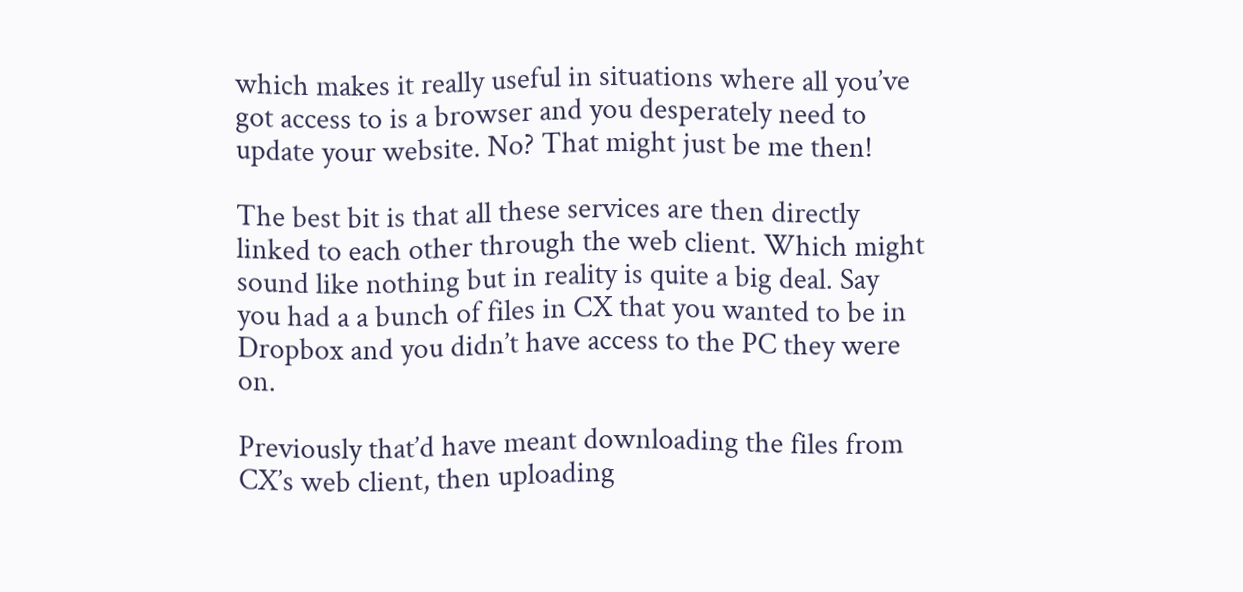which makes it really useful in situations where all you’ve got access to is a browser and you desperately need to update your website. No? That might just be me then!

The best bit is that all these services are then directly linked to each other through the web client. Which might sound like nothing but in reality is quite a big deal. Say you had a a bunch of files in CX that you wanted to be in Dropbox and you didn’t have access to the PC they were on.

Previously that’d have meant downloading the files from CX’s web client, then uploading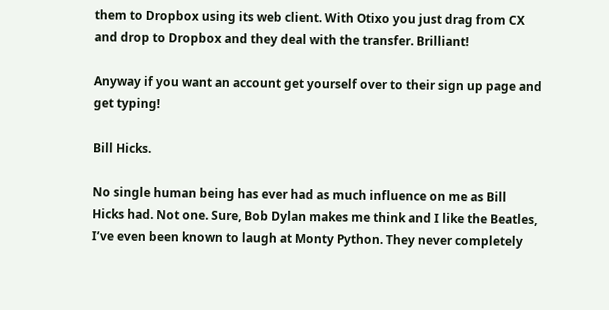them to Dropbox using its web client. With Otixo you just drag from CX and drop to Dropbox and they deal with the transfer. Brilliant!

Anyway if you want an account get yourself over to their sign up page and get typing!

Bill Hicks.

No single human being has ever had as much influence on me as Bill Hicks had. Not one. Sure, Bob Dylan makes me think and I like the Beatles, I’ve even been known to laugh at Monty Python. They never completely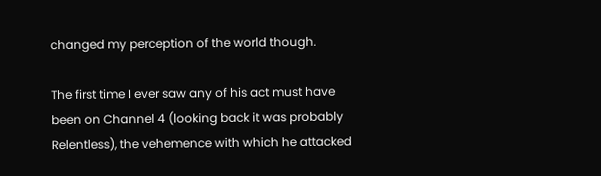changed my perception of the world though.

The first time I ever saw any of his act must have been on Channel 4 (looking back it was probably Relentless), the vehemence with which he attacked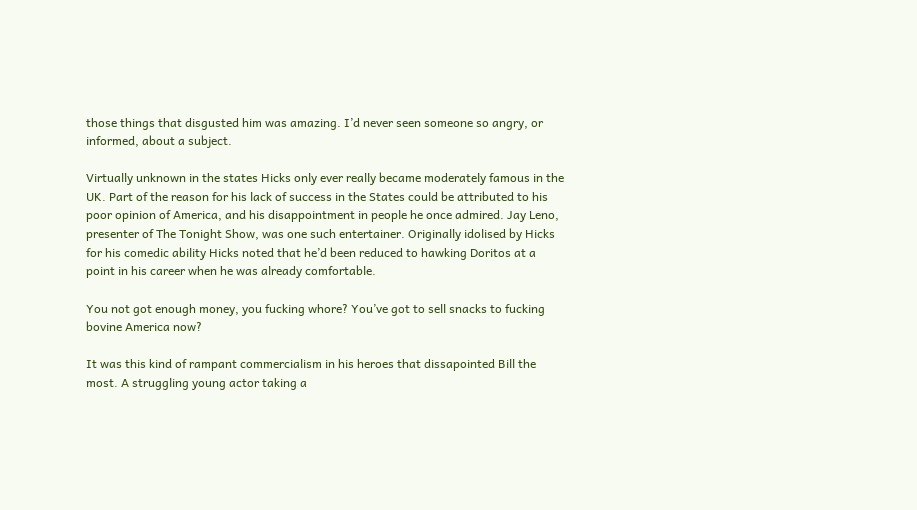those things that disgusted him was amazing. I’d never seen someone so angry, or informed, about a subject.

Virtually unknown in the states Hicks only ever really became moderately famous in the UK. Part of the reason for his lack of success in the States could be attributed to his poor opinion of America, and his disappointment in people he once admired. Jay Leno, presenter of The Tonight Show, was one such entertainer. Originally idolised by Hicks for his comedic ability Hicks noted that he’d been reduced to hawking Doritos at a point in his career when he was already comfortable.

You not got enough money, you fucking whore? You’ve got to sell snacks to fucking bovine America now?

It was this kind of rampant commercialism in his heroes that dissapointed Bill the most. A struggling young actor taking a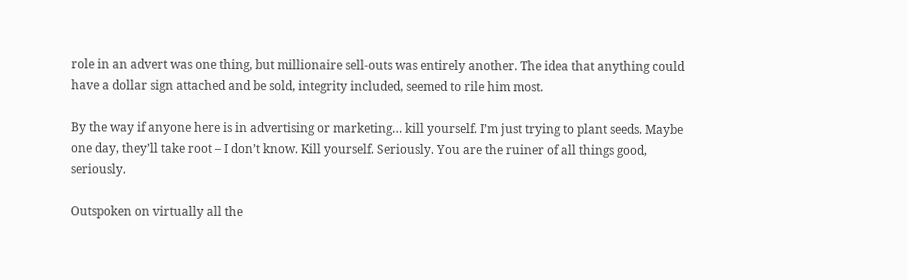role in an advert was one thing, but millionaire sell-outs was entirely another. The idea that anything could have a dollar sign attached and be sold, integrity included, seemed to rile him most.

By the way if anyone here is in advertising or marketing… kill yourself. I’m just trying to plant seeds. Maybe one day, they’ll take root – I don’t know. Kill yourself. Seriously. You are the ruiner of all things good, seriously.

Outspoken on virtually all the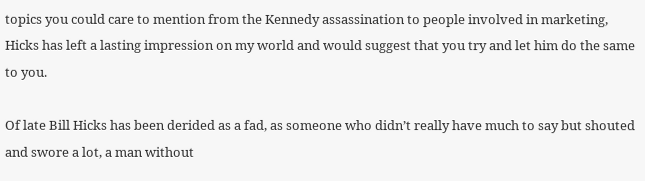topics you could care to mention from the Kennedy assassination to people involved in marketing, Hicks has left a lasting impression on my world and would suggest that you try and let him do the same to you.

Of late Bill Hicks has been derided as a fad, as someone who didn’t really have much to say but shouted and swore a lot, a man without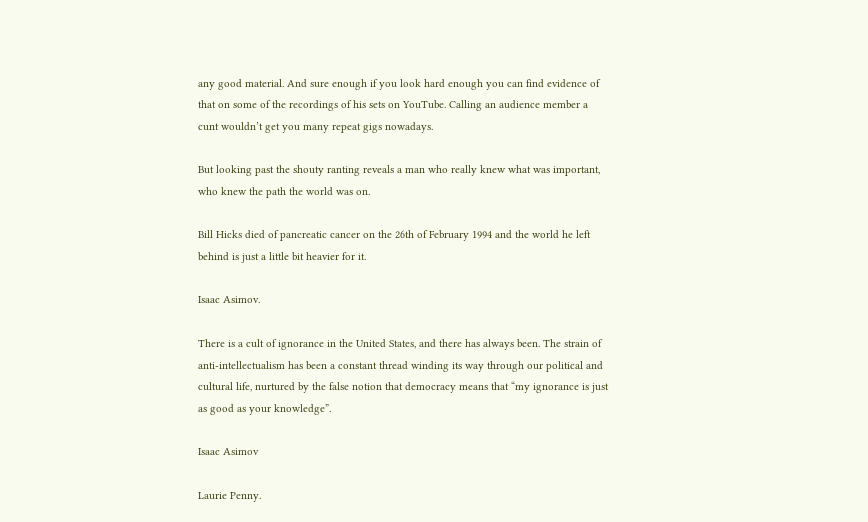any good material. And sure enough if you look hard enough you can find evidence of that on some of the recordings of his sets on YouTube. Calling an audience member a cunt wouldn’t get you many repeat gigs nowadays.

But looking past the shouty ranting reveals a man who really knew what was important, who knew the path the world was on.

Bill Hicks died of pancreatic cancer on the 26th of February 1994 and the world he left behind is just a little bit heavier for it.

Isaac Asimov.

There is a cult of ignorance in the United States, and there has always been. The strain of anti-intellectualism has been a constant thread winding its way through our political and cultural life, nurtured by the false notion that democracy means that “my ignorance is just as good as your knowledge”.

Isaac Asimov

Laurie Penny.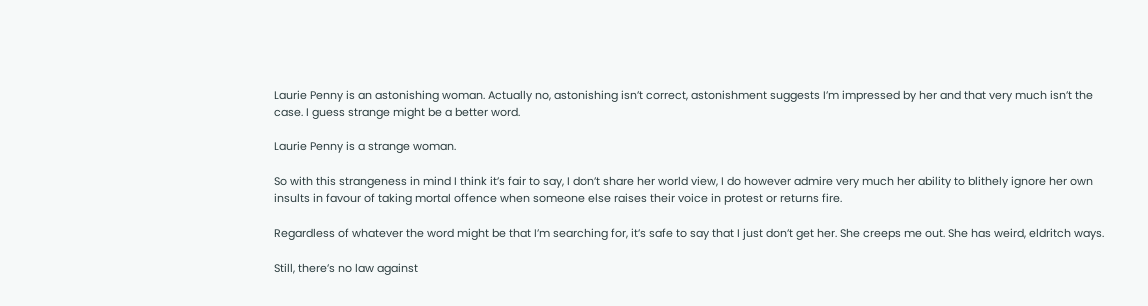Laurie Penny is an astonishing woman. Actually no, astonishing isn’t correct, astonishment suggests I’m impressed by her and that very much isn’t the case. I guess strange might be a better word.

Laurie Penny is a strange woman.

So with this strangeness in mind I think it’s fair to say, I don’t share her world view, I do however admire very much her ability to blithely ignore her own insults in favour of taking mortal offence when someone else raises their voice in protest or returns fire.

Regardless of whatever the word might be that I’m searching for, it’s safe to say that I just don’t get her. She creeps me out. She has weird, eldritch ways.

Still, there’s no law against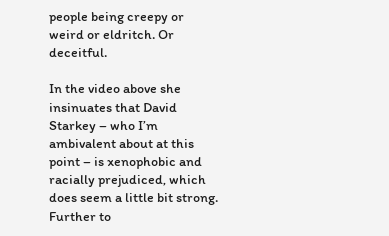people being creepy or weird or eldritch. Or deceitful.

In the video above she insinuates that David Starkey – who I’m ambivalent about at this point – is xenophobic and racially prejudiced, which does seem a little bit strong. Further to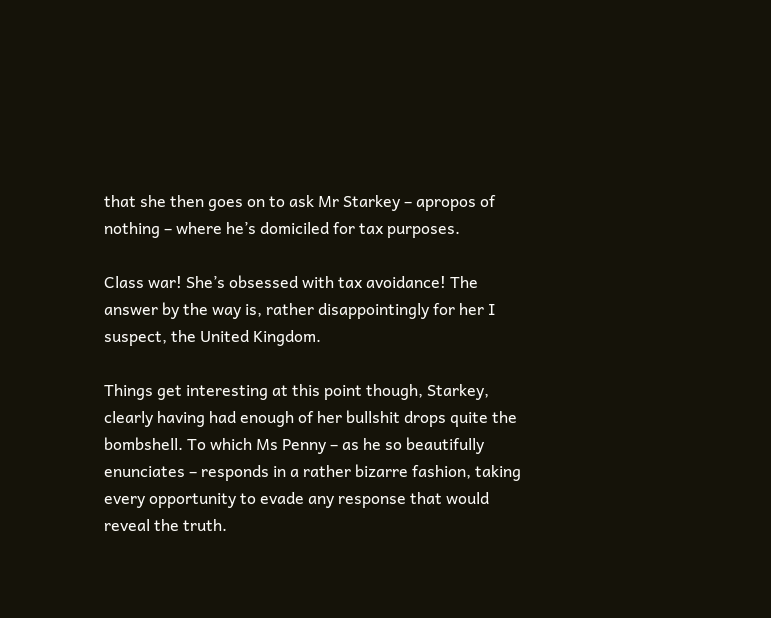that she then goes on to ask Mr Starkey – apropos of nothing – where he’s domiciled for tax purposes.

Class war! She’s obsessed with tax avoidance! The answer by the way is, rather disappointingly for her I suspect, the United Kingdom.

Things get interesting at this point though, Starkey, clearly having had enough of her bullshit drops quite the bombshell. To which Ms Penny – as he so beautifully enunciates – responds in a rather bizarre fashion, taking every opportunity to evade any response that would reveal the truth.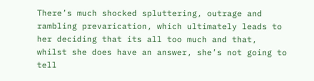There’s much shocked spluttering, outrage and rambling prevarication, which ultimately leads to her deciding that its all too much and that, whilst she does have an answer, she’s not going to tell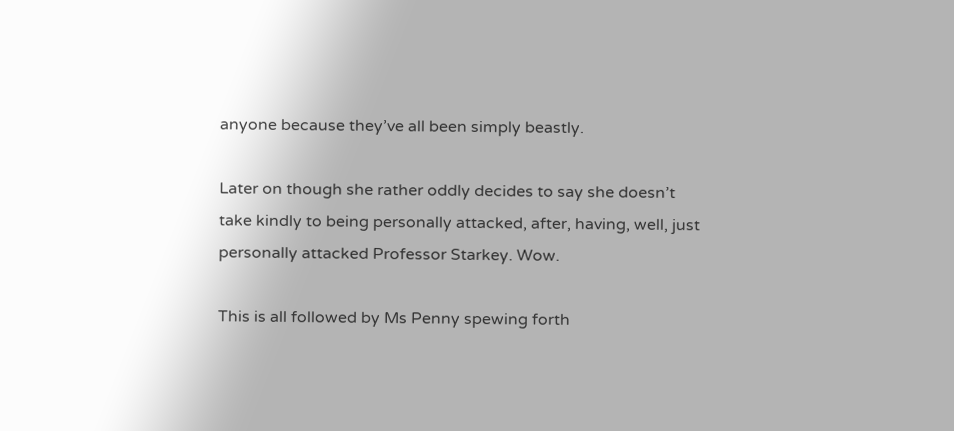anyone because they’ve all been simply beastly.

Later on though she rather oddly decides to say she doesn’t take kindly to being personally attacked, after, having, well, just personally attacked Professor Starkey. Wow.

This is all followed by Ms Penny spewing forth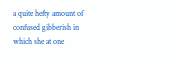a quite hefty amount of confused gibberish in which she at one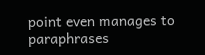point even manages to paraphrases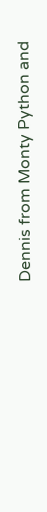Dennis from Monty Python and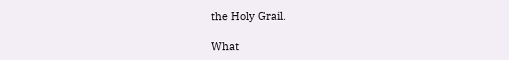the Holy Grail.

What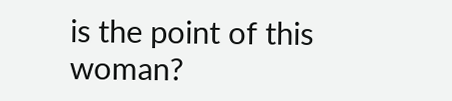is the point of this woman?